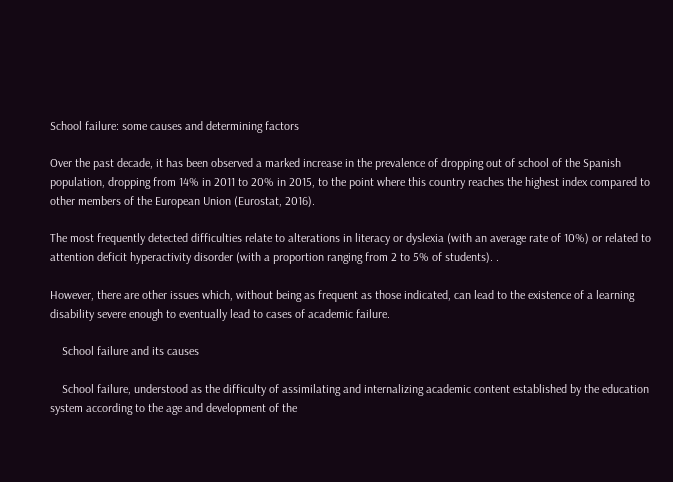School failure: some causes and determining factors

Over the past decade, it has been observed a marked increase in the prevalence of dropping out of school of the Spanish population, dropping from 14% in 2011 to 20% in 2015, to the point where this country reaches the highest index compared to other members of the European Union (Eurostat, 2016).

The most frequently detected difficulties relate to alterations in literacy or dyslexia (with an average rate of 10%) or related to attention deficit hyperactivity disorder (with a proportion ranging from 2 to 5% of students). .

However, there are other issues which, without being as frequent as those indicated, can lead to the existence of a learning disability severe enough to eventually lead to cases of academic failure.

    School failure and its causes

    School failure, understood as the difficulty of assimilating and internalizing academic content established by the education system according to the age and development of the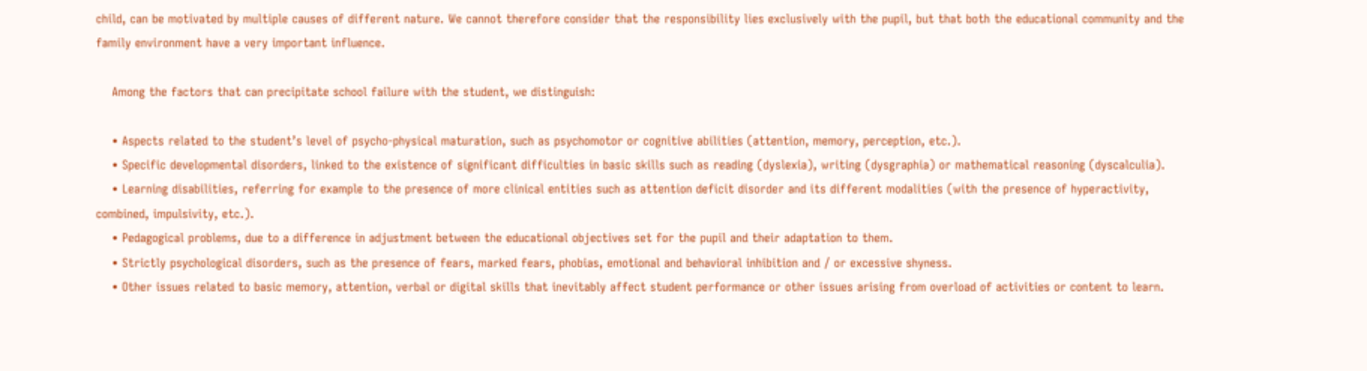child, can be motivated by multiple causes of different nature. We cannot therefore consider that the responsibility lies exclusively with the pupil, but that both the educational community and the family environment have a very important influence.

    Among the factors that can precipitate school failure with the student, we distinguish:

    • Aspects related to the student’s level of psycho-physical maturation, such as psychomotor or cognitive abilities (attention, memory, perception, etc.).
    • Specific developmental disorders, linked to the existence of significant difficulties in basic skills such as reading (dyslexia), writing (dysgraphia) or mathematical reasoning (dyscalculia).
    • Learning disabilities, referring for example to the presence of more clinical entities such as attention deficit disorder and its different modalities (with the presence of hyperactivity, combined, impulsivity, etc.).
    • Pedagogical problems, due to a difference in adjustment between the educational objectives set for the pupil and their adaptation to them.
    • Strictly psychological disorders, such as the presence of fears, marked fears, phobias, emotional and behavioral inhibition and / or excessive shyness.
    • Other issues related to basic memory, attention, verbal or digital skills that inevitably affect student performance or other issues arising from overload of activities or content to learn.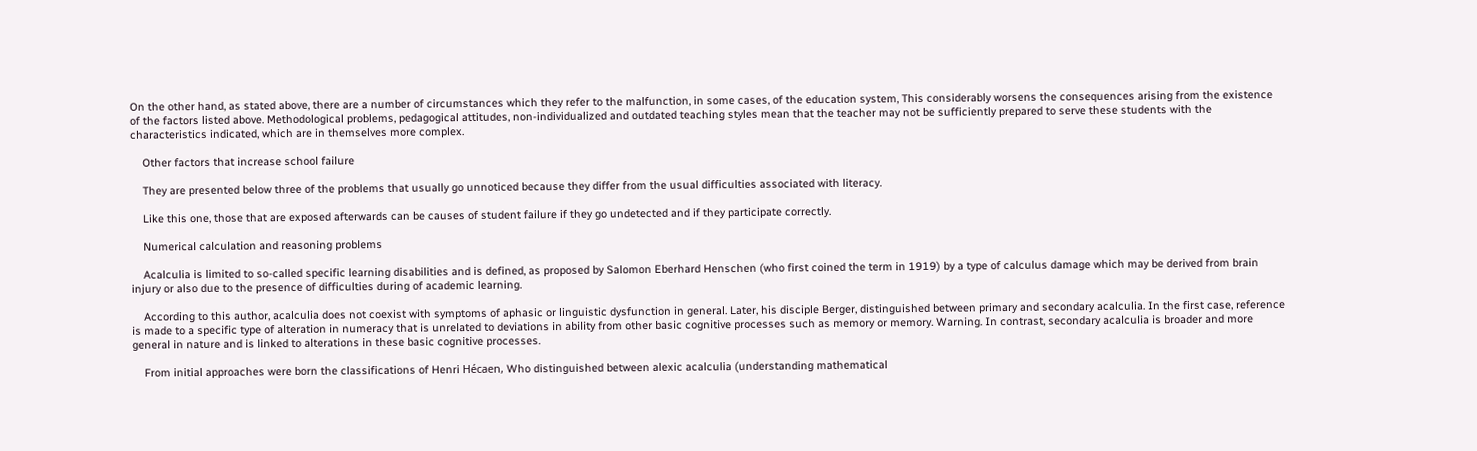On the other hand, as stated above, there are a number of circumstances which they refer to the malfunction, in some cases, of the education system, This considerably worsens the consequences arising from the existence of the factors listed above. Methodological problems, pedagogical attitudes, non-individualized and outdated teaching styles mean that the teacher may not be sufficiently prepared to serve these students with the characteristics indicated, which are in themselves more complex.

    Other factors that increase school failure

    They are presented below three of the problems that usually go unnoticed because they differ from the usual difficulties associated with literacy.

    Like this one, those that are exposed afterwards can be causes of student failure if they go undetected and if they participate correctly.

    Numerical calculation and reasoning problems

    Acalculia is limited to so-called specific learning disabilities and is defined, as proposed by Salomon Eberhard Henschen (who first coined the term in 1919) by a type of calculus damage which may be derived from brain injury or also due to the presence of difficulties during of academic learning.

    According to this author, acalculia does not coexist with symptoms of aphasic or linguistic dysfunction in general. Later, his disciple Berger, distinguished between primary and secondary acalculia. In the first case, reference is made to a specific type of alteration in numeracy that is unrelated to deviations in ability from other basic cognitive processes such as memory or memory. Warning. In contrast, secondary acalculia is broader and more general in nature and is linked to alterations in these basic cognitive processes.

    From initial approaches were born the classifications of Henri Hécaen, Who distinguished between alexic acalculia (understanding mathematical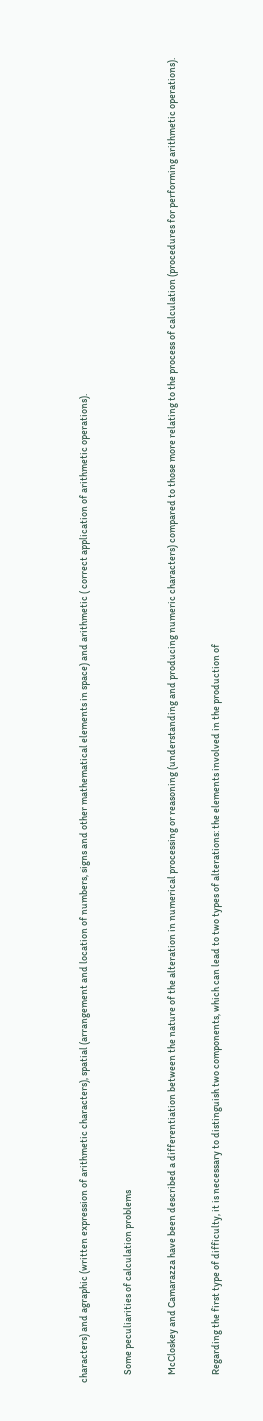characters) and agraphic (written expression of arithmetic characters), spatial (arrangement and location of numbers, signs and other mathematical elements in space) and arithmetic ( correct application of arithmetic operations).

    Some peculiarities of calculation problems

    McCloskey and Camarazza have been described a differentiation between the nature of the alteration in numerical processing or reasoning (understanding and producing numeric characters) compared to those more relating to the process of calculation (procedures for performing arithmetic operations).

    Regarding the first type of difficulty, it is necessary to distinguish two components, which can lead to two types of alterations: the elements involved in the production of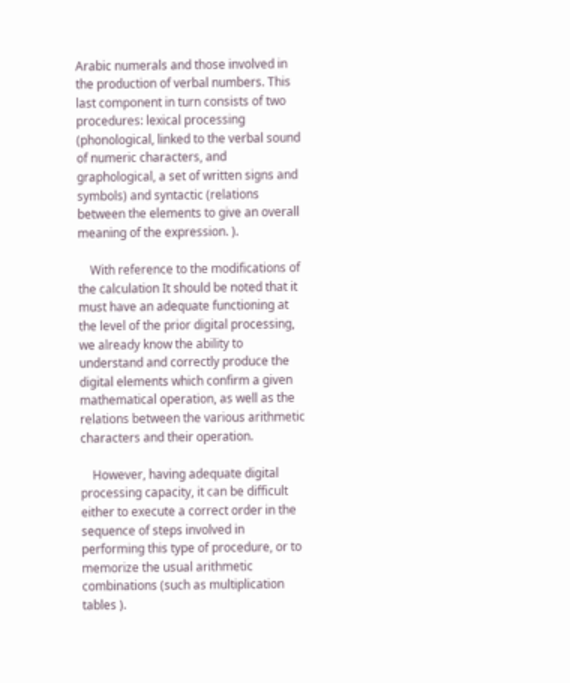Arabic numerals and those involved in the production of verbal numbers. This last component in turn consists of two procedures: lexical processing (phonological, linked to the verbal sound of numeric characters, and graphological, a set of written signs and symbols) and syntactic (relations between the elements to give an overall meaning of the expression. ).

    With reference to the modifications of the calculation It should be noted that it must have an adequate functioning at the level of the prior digital processing, we already know the ability to understand and correctly produce the digital elements which confirm a given mathematical operation, as well as the relations between the various arithmetic characters and their operation.

    However, having adequate digital processing capacity, it can be difficult either to execute a correct order in the sequence of steps involved in performing this type of procedure, or to memorize the usual arithmetic combinations (such as multiplication tables ).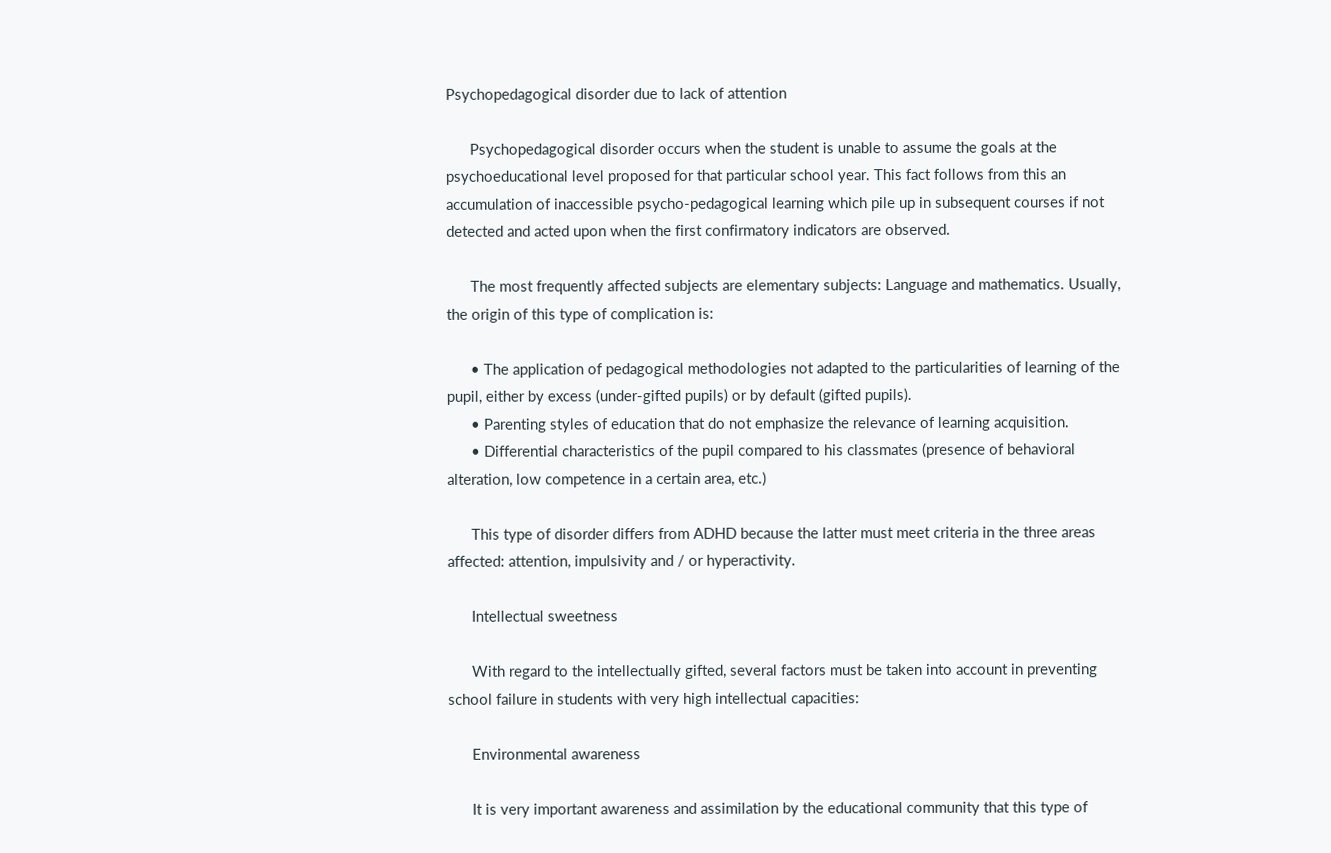Psychopedagogical disorder due to lack of attention

      Psychopedagogical disorder occurs when the student is unable to assume the goals at the psychoeducational level proposed for that particular school year. This fact follows from this an accumulation of inaccessible psycho-pedagogical learning which pile up in subsequent courses if not detected and acted upon when the first confirmatory indicators are observed.

      The most frequently affected subjects are elementary subjects: Language and mathematics. Usually, the origin of this type of complication is:

      • The application of pedagogical methodologies not adapted to the particularities of learning of the pupil, either by excess (under-gifted pupils) or by default (gifted pupils).
      • Parenting styles of education that do not emphasize the relevance of learning acquisition.
      • Differential characteristics of the pupil compared to his classmates (presence of behavioral alteration, low competence in a certain area, etc.)

      This type of disorder differs from ADHD because the latter must meet criteria in the three areas affected: attention, impulsivity and / or hyperactivity.

      Intellectual sweetness

      With regard to the intellectually gifted, several factors must be taken into account in preventing school failure in students with very high intellectual capacities:

      Environmental awareness

      It is very important awareness and assimilation by the educational community that this type of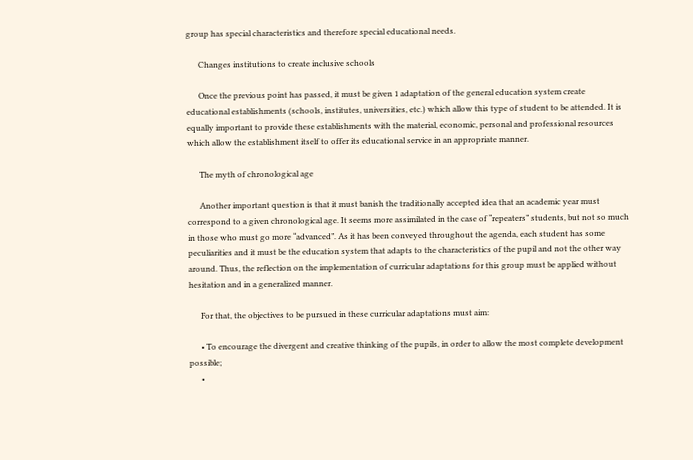group has special characteristics and therefore special educational needs.

      Changes institutions to create inclusive schools

      Once the previous point has passed, it must be given 1 adaptation of the general education system create educational establishments (schools, institutes, universities, etc.) which allow this type of student to be attended. It is equally important to provide these establishments with the material, economic, personal and professional resources which allow the establishment itself to offer its educational service in an appropriate manner.

      The myth of chronological age

      Another important question is that it must banish the traditionally accepted idea that an academic year must correspond to a given chronological age. It seems more assimilated in the case of “repeaters” students, but not so much in those who must go more “advanced”. As it has been conveyed throughout the agenda, each student has some peculiarities and it must be the education system that adapts to the characteristics of the pupil and not the other way around. Thus, the reflection on the implementation of curricular adaptations for this group must be applied without hesitation and in a generalized manner.

      For that, the objectives to be pursued in these curricular adaptations must aim:

      • To encourage the divergent and creative thinking of the pupils, in order to allow the most complete development possible;
      •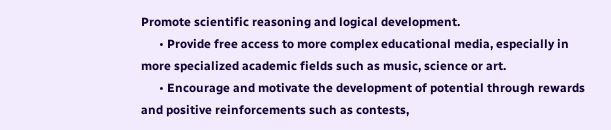Promote scientific reasoning and logical development.
      • Provide free access to more complex educational media, especially in more specialized academic fields such as music, science or art.
      • Encourage and motivate the development of potential through rewards and positive reinforcements such as contests,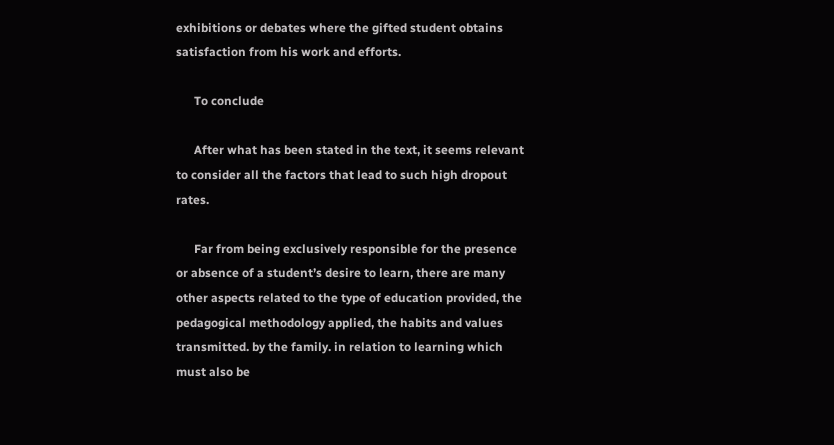exhibitions or debates where the gifted student obtains satisfaction from his work and efforts.

      To conclude

      After what has been stated in the text, it seems relevant to consider all the factors that lead to such high dropout rates.

      Far from being exclusively responsible for the presence or absence of a student’s desire to learn, there are many other aspects related to the type of education provided, the pedagogical methodology applied, the habits and values transmitted. by the family. in relation to learning which must also be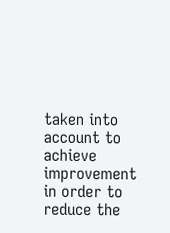taken into account to achieve improvement in order to reduce the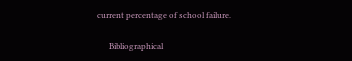current percentage of school failure.

      Bibliographical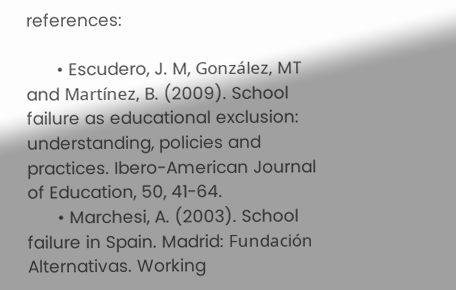references:

      • Escudero, J. M, González, MT and Martínez, B. (2009). School failure as educational exclusion: understanding, policies and practices. Ibero-American Journal of Education, 50, 41-64.
      • Marchesi, A. (2003). School failure in Spain. Madrid: Fundación Alternativas. Working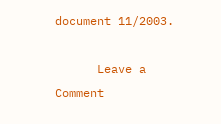document 11/2003.

      Leave a Comment